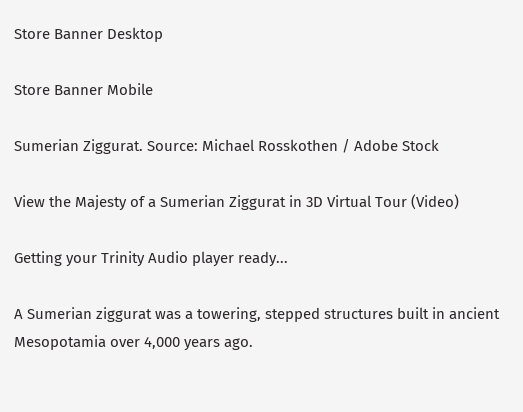Store Banner Desktop

Store Banner Mobile

Sumerian Ziggurat. Source: Michael Rosskothen / Adobe Stock

View the Majesty of a Sumerian Ziggurat in 3D Virtual Tour (Video)

Getting your Trinity Audio player ready...

A Sumerian ziggurat was a towering, stepped structures built in ancient Mesopotamia over 4,000 years ago.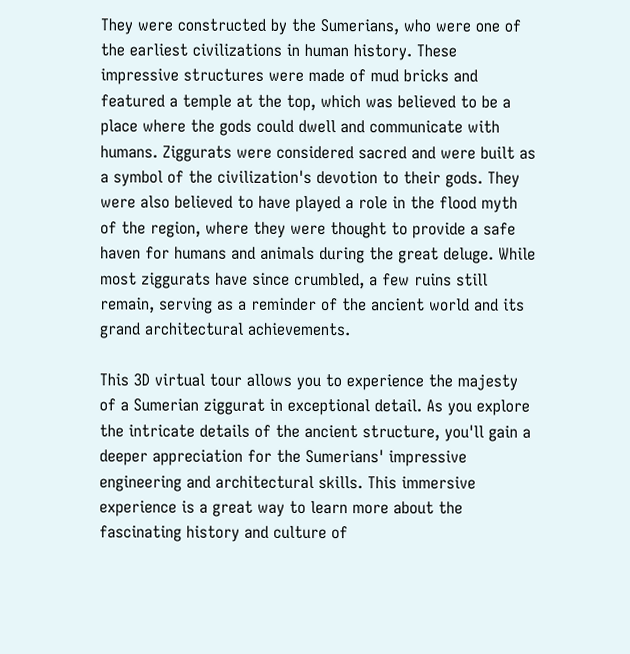They were constructed by the Sumerians, who were one of the earliest civilizations in human history. These impressive structures were made of mud bricks and featured a temple at the top, which was believed to be a place where the gods could dwell and communicate with humans. Ziggurats were considered sacred and were built as a symbol of the civilization's devotion to their gods. They were also believed to have played a role in the flood myth of the region, where they were thought to provide a safe haven for humans and animals during the great deluge. While most ziggurats have since crumbled, a few ruins still remain, serving as a reminder of the ancient world and its grand architectural achievements.

This 3D virtual tour allows you to experience the majesty of a Sumerian ziggurat in exceptional detail. As you explore the intricate details of the ancient structure, you'll gain a deeper appreciation for the Sumerians' impressive engineering and architectural skills. This immersive experience is a great way to learn more about the fascinating history and culture of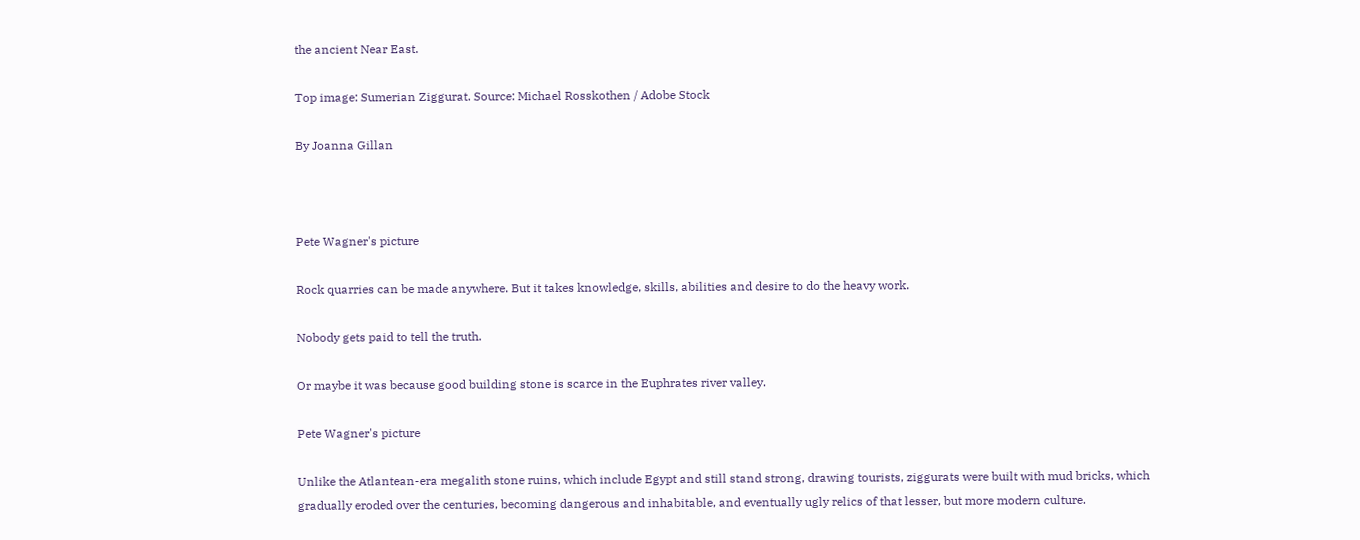the ancient Near East.

Top image: Sumerian Ziggurat. Source: Michael Rosskothen / Adobe Stock

By Joanna Gillan



Pete Wagner's picture

Rock quarries can be made anywhere. But it takes knowledge, skills, abilities and desire to do the heavy work.

Nobody gets paid to tell the truth.

Or maybe it was because good building stone is scarce in the Euphrates river valley.

Pete Wagner's picture

Unlike the Atlantean-era megalith stone ruins, which include Egypt and still stand strong, drawing tourists, ziggurats were built with mud bricks, which gradually eroded over the centuries, becoming dangerous and inhabitable, and eventually ugly relics of that lesser, but more modern culture.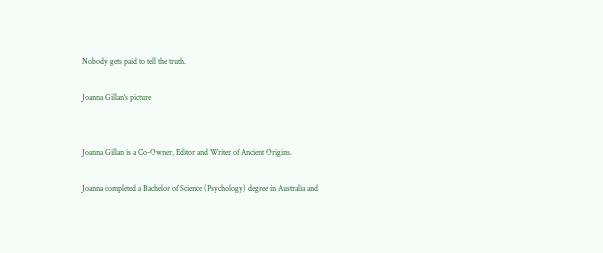Nobody gets paid to tell the truth.

Joanna Gillan's picture


Joanna Gillan is a Co-Owner, Editor and Writer of Ancient Origins.

Joanna completed a Bachelor of Science (Psychology) degree in Australia and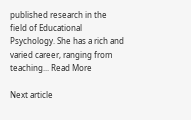published research in the field of Educational Psychology. She has a rich and varied career, ranging from teaching... Read More

Next article